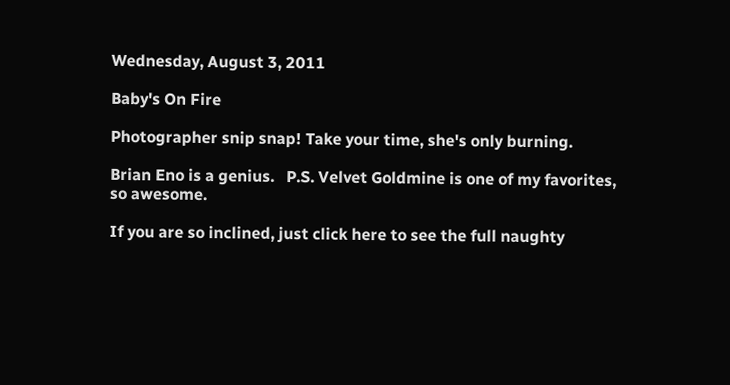Wednesday, August 3, 2011

Baby's On Fire

Photographer snip snap! Take your time, she's only burning.

Brian Eno is a genius.   P.S. Velvet Goldmine is one of my favorites, so awesome.

If you are so inclined, just click here to see the full naughty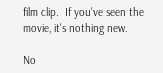film clip.  If you've seen the movie, it's nothing new.

No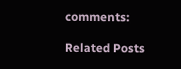comments:

Related Posts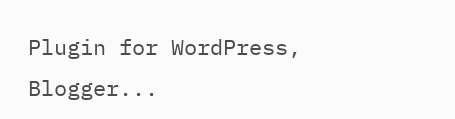Plugin for WordPress, Blogger...